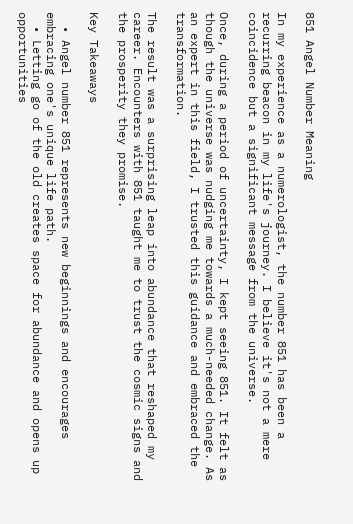851 Angel Number Meaning

In my experience as a numerologist, the number 851 has been a recurring beacon in my life's journey. I believe it's not a mere coincidence but a significant message from the universe.

Once, during a period of uncertainty, I kept seeing 851. It felt as though the universe was nudging me towards a much-needed change. As an expert in this field, I trusted this guidance and embraced the transformation.

The result was a surprising leap into abundance that reshaped my career. Encounters with 851 taught me to trust the cosmic signs and the prosperity they promise.

Key Takeaways

  • Angel number 851 represents new beginnings and encourages embracing one's unique life path.
  • Letting go of the old creates space for abundance and opens up opportunities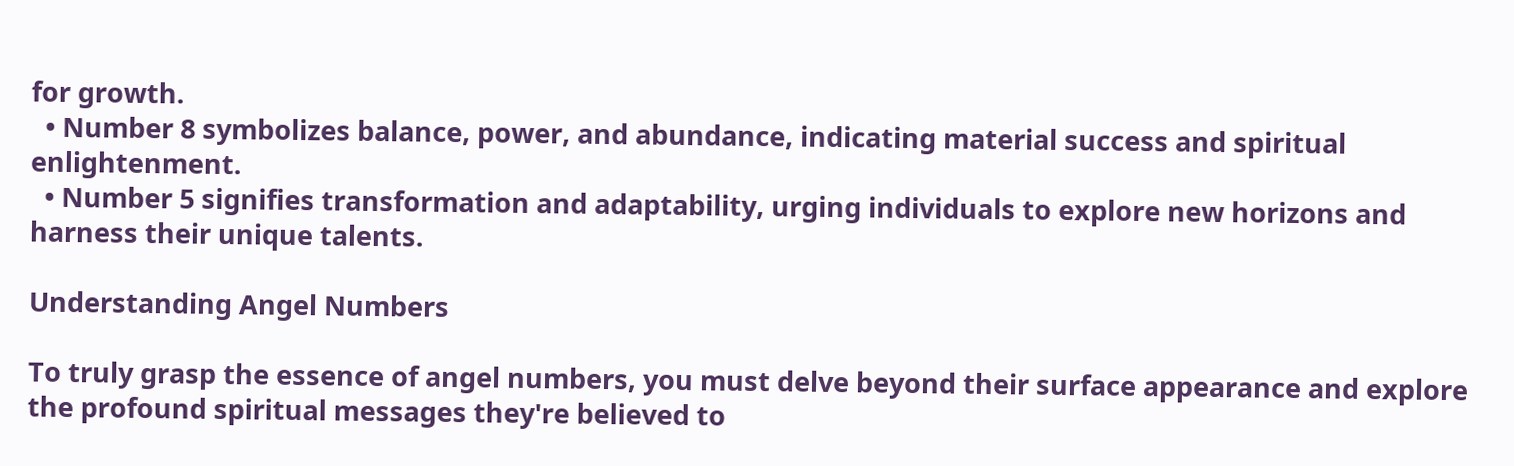for growth.
  • Number 8 symbolizes balance, power, and abundance, indicating material success and spiritual enlightenment.
  • Number 5 signifies transformation and adaptability, urging individuals to explore new horizons and harness their unique talents.

Understanding Angel Numbers

To truly grasp the essence of angel numbers, you must delve beyond their surface appearance and explore the profound spiritual messages they're believed to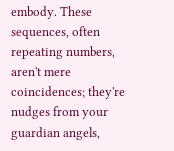embody. These sequences, often repeating numbers, aren't mere coincidences; they're nudges from your guardian angels,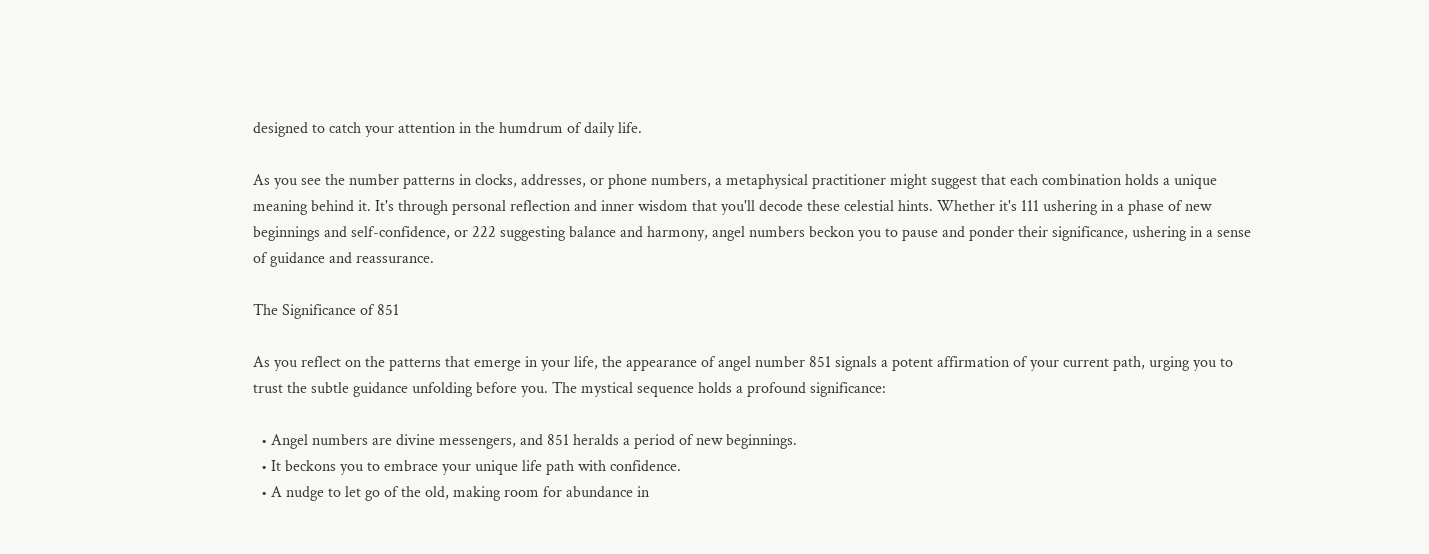designed to catch your attention in the humdrum of daily life.

As you see the number patterns in clocks, addresses, or phone numbers, a metaphysical practitioner might suggest that each combination holds a unique meaning behind it. It's through personal reflection and inner wisdom that you'll decode these celestial hints. Whether it's 111 ushering in a phase of new beginnings and self-confidence, or 222 suggesting balance and harmony, angel numbers beckon you to pause and ponder their significance, ushering in a sense of guidance and reassurance.

The Significance of 851

As you reflect on the patterns that emerge in your life, the appearance of angel number 851 signals a potent affirmation of your current path, urging you to trust the subtle guidance unfolding before you. The mystical sequence holds a profound significance:

  • Angel numbers are divine messengers, and 851 heralds a period of new beginnings.
  • It beckons you to embrace your unique life path with confidence.
  • A nudge to let go of the old, making room for abundance in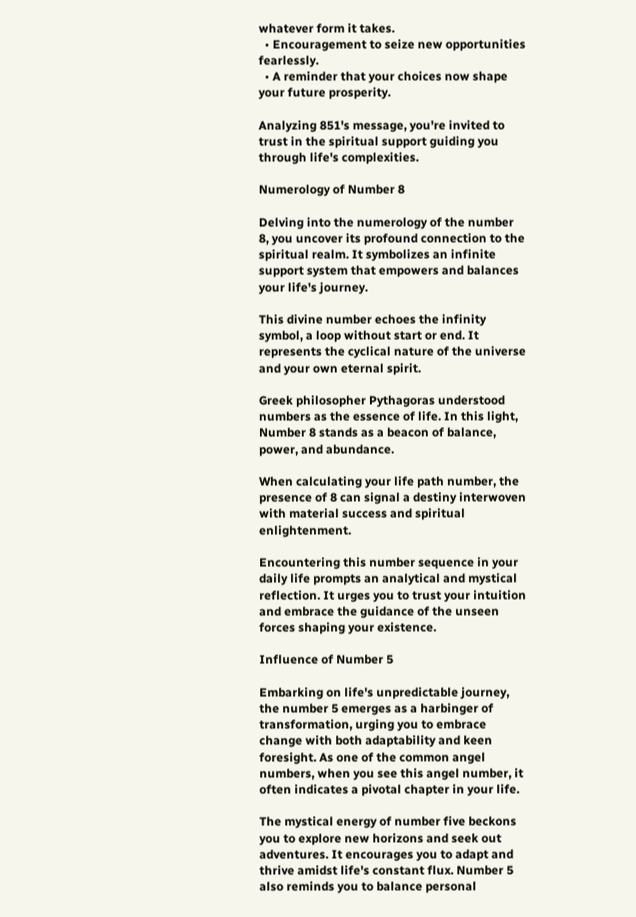whatever form it takes.
  • Encouragement to seize new opportunities fearlessly.
  • A reminder that your choices now shape your future prosperity.

Analyzing 851's message, you're invited to trust in the spiritual support guiding you through life's complexities.

Numerology of Number 8

Delving into the numerology of the number 8, you uncover its profound connection to the spiritual realm. It symbolizes an infinite support system that empowers and balances your life's journey.

This divine number echoes the infinity symbol, a loop without start or end. It represents the cyclical nature of the universe and your own eternal spirit.

Greek philosopher Pythagoras understood numbers as the essence of life. In this light, Number 8 stands as a beacon of balance, power, and abundance.

When calculating your life path number, the presence of 8 can signal a destiny interwoven with material success and spiritual enlightenment.

Encountering this number sequence in your daily life prompts an analytical and mystical reflection. It urges you to trust your intuition and embrace the guidance of the unseen forces shaping your existence.

Influence of Number 5

Embarking on life's unpredictable journey, the number 5 emerges as a harbinger of transformation, urging you to embrace change with both adaptability and keen foresight. As one of the common angel numbers, when you see this angel number, it often indicates a pivotal chapter in your life.

The mystical energy of number five beckons you to explore new horizons and seek out adventures. It encourages you to adapt and thrive amidst life's constant flux. Number 5 also reminds you to balance personal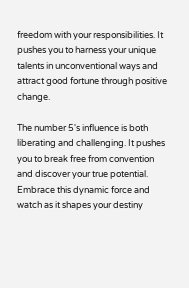freedom with your responsibilities. It pushes you to harness your unique talents in unconventional ways and attract good fortune through positive change.

The number 5's influence is both liberating and challenging. It pushes you to break free from convention and discover your true potential. Embrace this dynamic force and watch as it shapes your destiny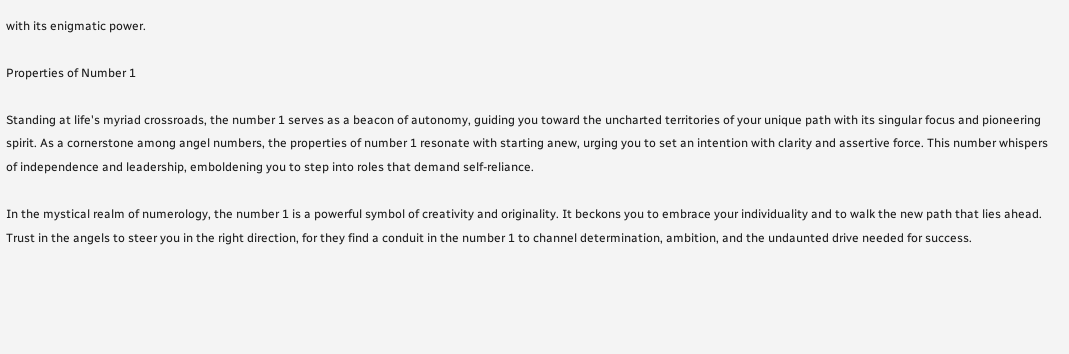with its enigmatic power.

Properties of Number 1

Standing at life's myriad crossroads, the number 1 serves as a beacon of autonomy, guiding you toward the uncharted territories of your unique path with its singular focus and pioneering spirit. As a cornerstone among angel numbers, the properties of number 1 resonate with starting anew, urging you to set an intention with clarity and assertive force. This number whispers of independence and leadership, emboldening you to step into roles that demand self-reliance.

In the mystical realm of numerology, the number 1 is a powerful symbol of creativity and originality. It beckons you to embrace your individuality and to walk the new path that lies ahead. Trust in the angels to steer you in the right direction, for they find a conduit in the number 1 to channel determination, ambition, and the undaunted drive needed for success.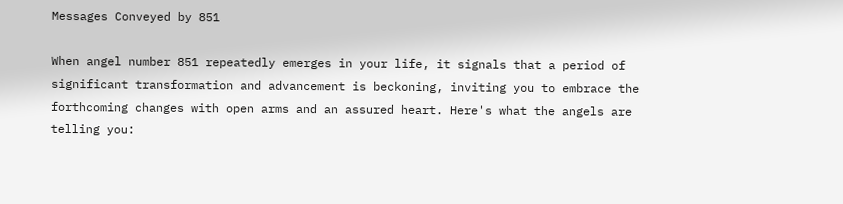Messages Conveyed by 851

When angel number 851 repeatedly emerges in your life, it signals that a period of significant transformation and advancement is beckoning, inviting you to embrace the forthcoming changes with open arms and an assured heart. Here's what the angels are telling you: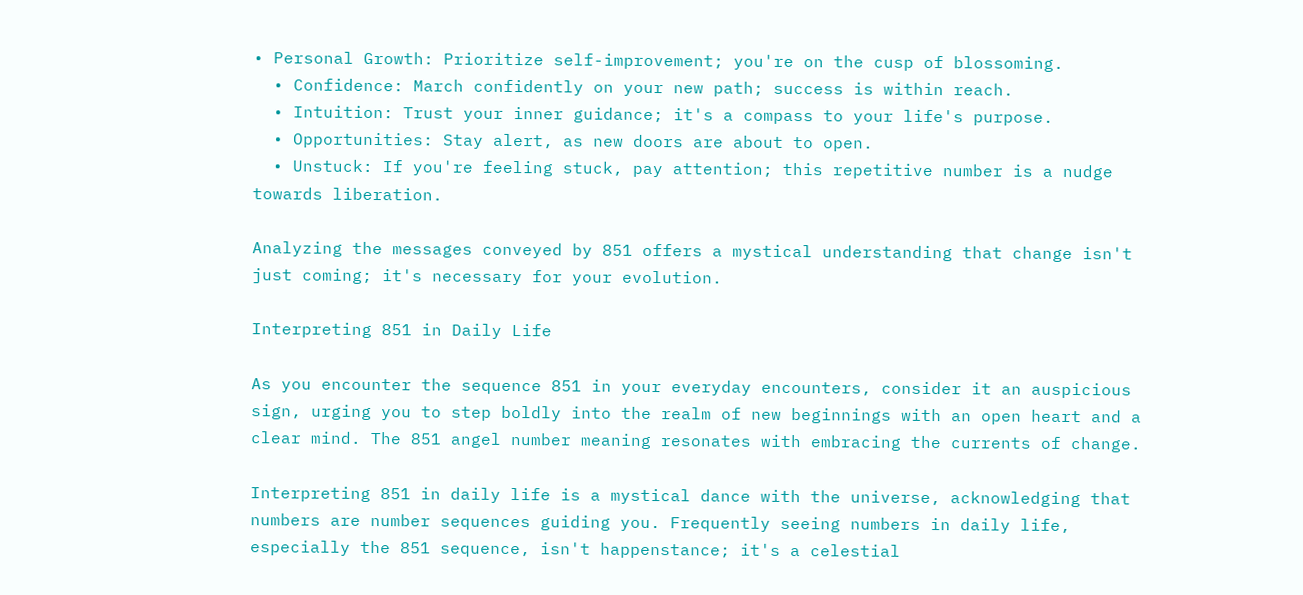• Personal Growth: Prioritize self-improvement; you're on the cusp of blossoming.
  • Confidence: March confidently on your new path; success is within reach.
  • Intuition: Trust your inner guidance; it's a compass to your life's purpose.
  • Opportunities: Stay alert, as new doors are about to open.
  • Unstuck: If you're feeling stuck, pay attention; this repetitive number is a nudge towards liberation.

Analyzing the messages conveyed by 851 offers a mystical understanding that change isn't just coming; it's necessary for your evolution.

Interpreting 851 in Daily Life

As you encounter the sequence 851 in your everyday encounters, consider it an auspicious sign, urging you to step boldly into the realm of new beginnings with an open heart and a clear mind. The 851 angel number meaning resonates with embracing the currents of change.

Interpreting 851 in daily life is a mystical dance with the universe, acknowledging that numbers are number sequences guiding you. Frequently seeing numbers in daily life, especially the 851 sequence, isn't happenstance; it's a celestial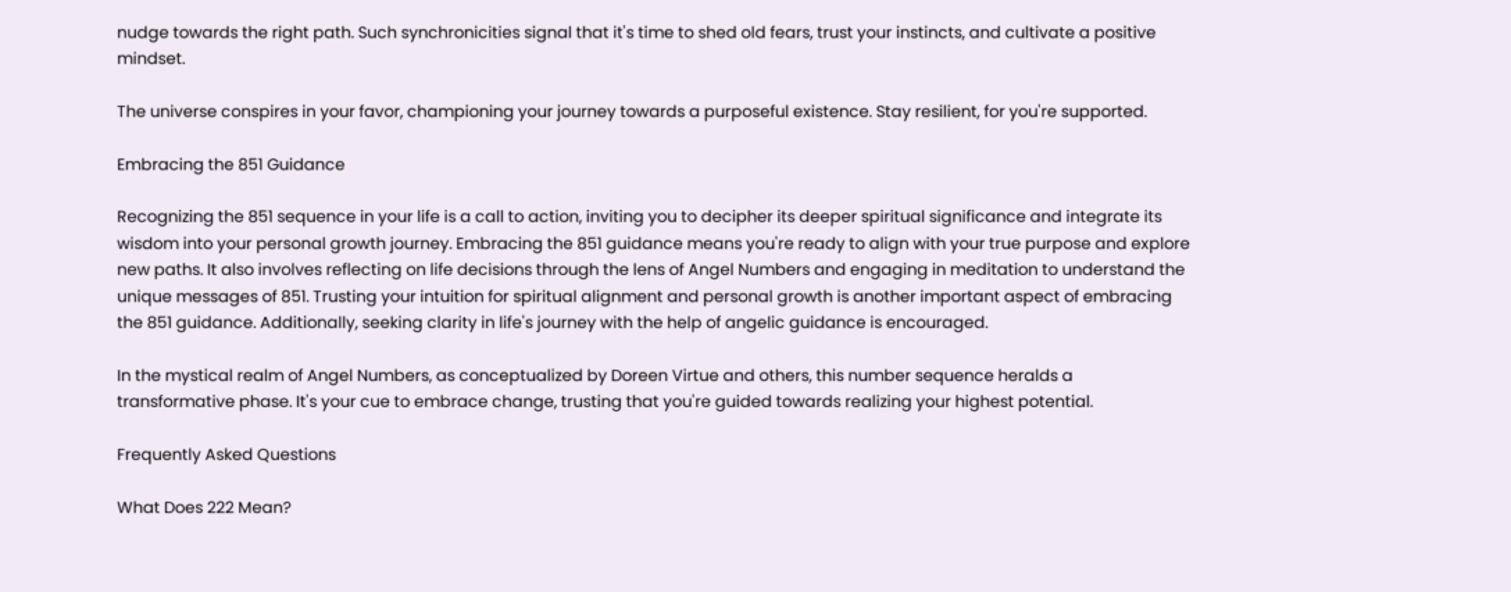nudge towards the right path. Such synchronicities signal that it's time to shed old fears, trust your instincts, and cultivate a positive mindset.

The universe conspires in your favor, championing your journey towards a purposeful existence. Stay resilient, for you're supported.

Embracing the 851 Guidance

Recognizing the 851 sequence in your life is a call to action, inviting you to decipher its deeper spiritual significance and integrate its wisdom into your personal growth journey. Embracing the 851 guidance means you're ready to align with your true purpose and explore new paths. It also involves reflecting on life decisions through the lens of Angel Numbers and engaging in meditation to understand the unique messages of 851. Trusting your intuition for spiritual alignment and personal growth is another important aspect of embracing the 851 guidance. Additionally, seeking clarity in life's journey with the help of angelic guidance is encouraged.

In the mystical realm of Angel Numbers, as conceptualized by Doreen Virtue and others, this number sequence heralds a transformative phase. It's your cue to embrace change, trusting that you're guided towards realizing your highest potential.

Frequently Asked Questions

What Does 222 Mean?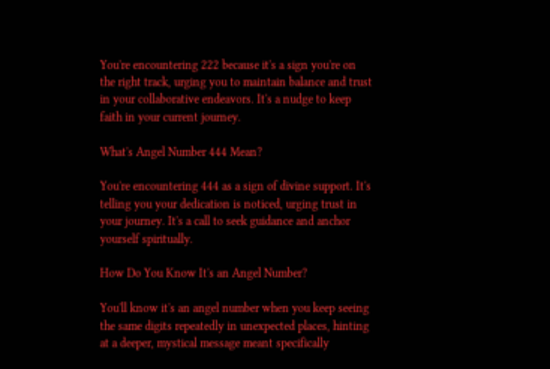You're encountering 222 because it's a sign you're on the right track, urging you to maintain balance and trust in your collaborative endeavors. It's a nudge to keep faith in your current journey.

What's Angel Number 444 Mean?

You're encountering 444 as a sign of divine support. It's telling you your dedication is noticed, urging trust in your journey. It's a call to seek guidance and anchor yourself spiritually.

How Do You Know It's an Angel Number?

You'll know it's an angel number when you keep seeing the same digits repeatedly in unexpected places, hinting at a deeper, mystical message meant specifically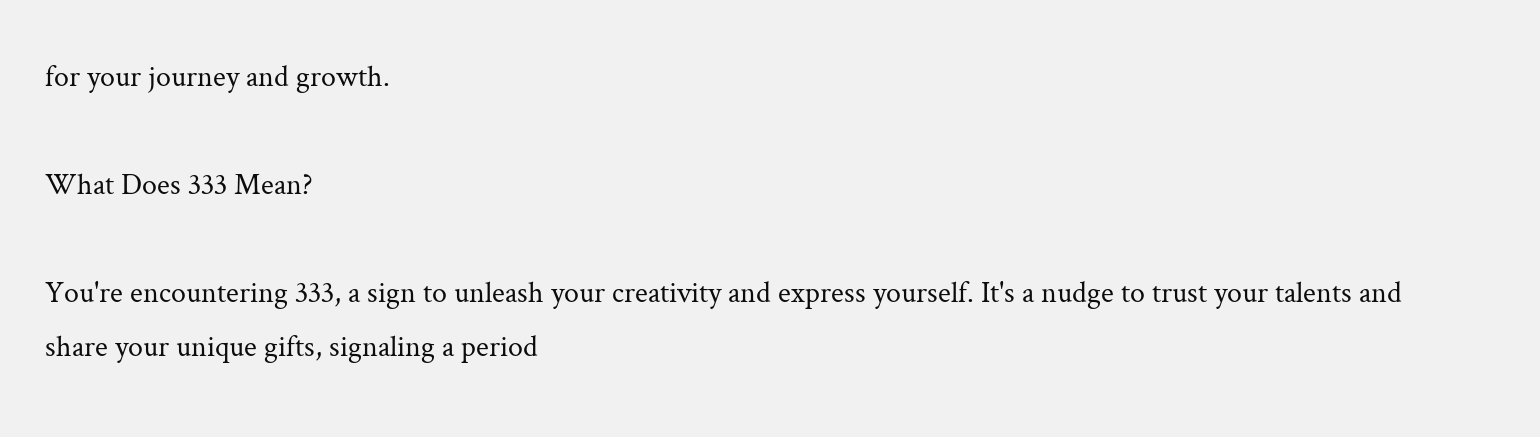for your journey and growth.

What Does 333 Mean?

You're encountering 333, a sign to unleash your creativity and express yourself. It's a nudge to trust your talents and share your unique gifts, signaling a period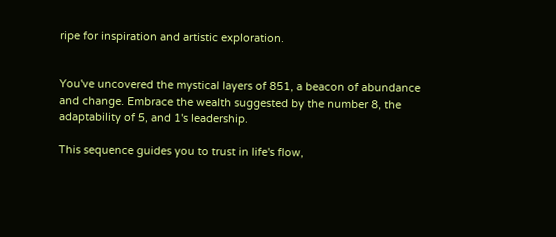ripe for inspiration and artistic exploration.


You've uncovered the mystical layers of 851, a beacon of abundance and change. Embrace the wealth suggested by the number 8, the adaptability of 5, and 1's leadership.

This sequence guides you to trust in life's flow,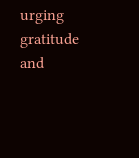urging gratitude and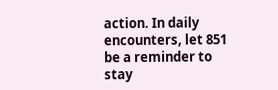action. In daily encounters, let 851 be a reminder to stay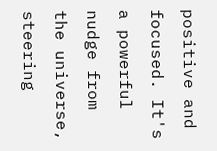positive and focused. It's a powerful nudge from the universe, steering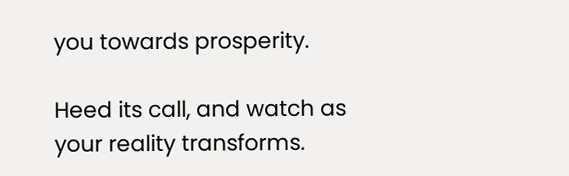you towards prosperity.

Heed its call, and watch as your reality transforms.